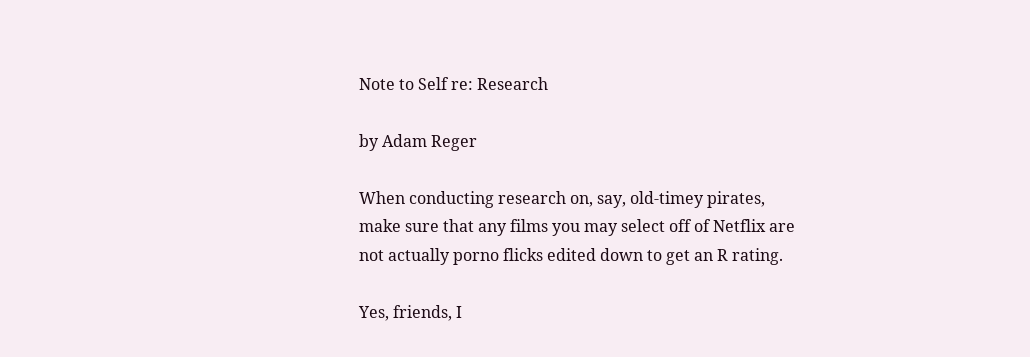Note to Self re: Research

by Adam Reger

When conducting research on, say, old-timey pirates, make sure that any films you may select off of Netflix are not actually porno flicks edited down to get an R rating.

Yes, friends, I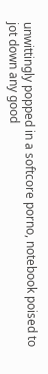unwittingly popped in a softcore porno, notebook poised to jot down any good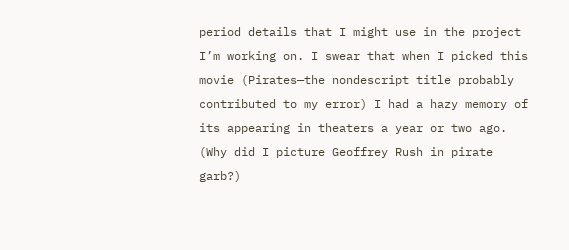period details that I might use in the project I’m working on. I swear that when I picked this movie (Pirates—the nondescript title probably contributed to my error) I had a hazy memory of its appearing in theaters a year or two ago. (Why did I picture Geoffrey Rush in pirate garb?)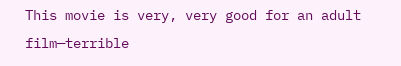This movie is very, very good for an adult film—terrible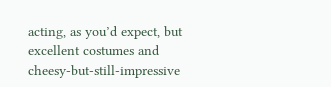acting, as you’d expect, but excellent costumes and cheesy-but-still-impressive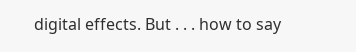digital effects. But . . . how to say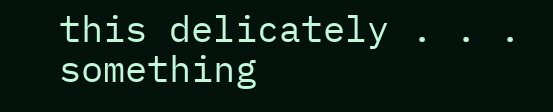this delicately . . . something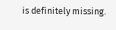is definitely missing.